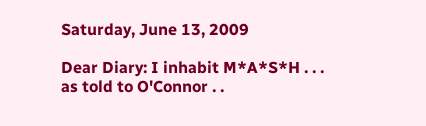Saturday, June 13, 2009

Dear Diary: I inhabit M*A*S*H . . .
as told to O'Connor . .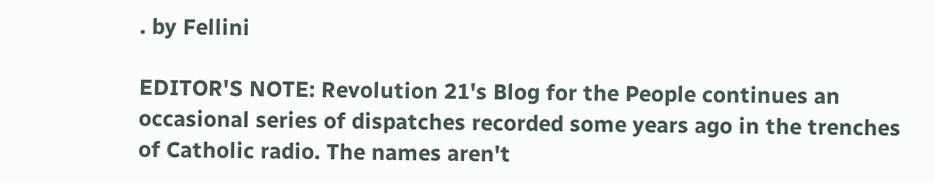. by Fellini

EDITOR'S NOTE: Revolution 21's Blog for the People continues an occasional series of dispatches recorded some years ago in the trenches of Catholic radio. The names aren't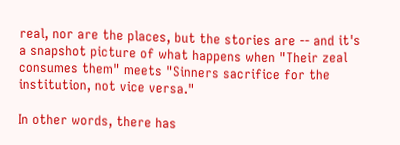real, nor are the places, but the stories are -- and it's a snapshot picture of what happens when "Their zeal consumes them" meets "Sinners sacrifice for the institution, not vice versa."

In other words, there has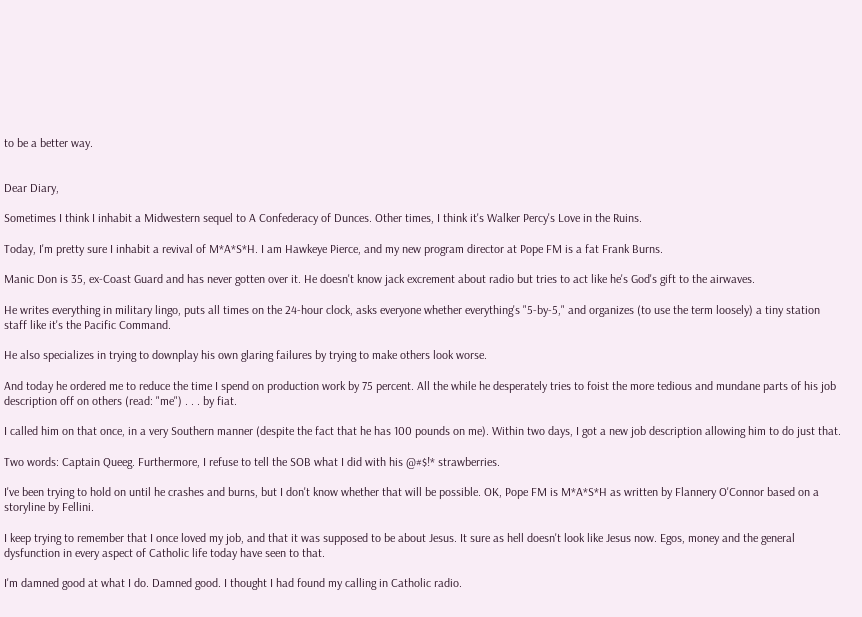to be a better way.


Dear Diary,

Sometimes I think I inhabit a Midwestern sequel to A Confederacy of Dunces. Other times, I think it's Walker Percy's Love in the Ruins.

Today, I'm pretty sure I inhabit a revival of M*A*S*H. I am Hawkeye Pierce, and my new program director at Pope FM is a fat Frank Burns.

Manic Don is 35, ex-Coast Guard and has never gotten over it. He doesn't know jack excrement about radio but tries to act like he's God's gift to the airwaves.

He writes everything in military lingo, puts all times on the 24-hour clock, asks everyone whether everything's "5-by-5," and organizes (to use the term loosely) a tiny station staff like it's the Pacific Command.

He also specializes in trying to downplay his own glaring failures by trying to make others look worse.

And today he ordered me to reduce the time I spend on production work by 75 percent. All the while he desperately tries to foist the more tedious and mundane parts of his job description off on others (read: "me") . . . by fiat.

I called him on that once, in a very Southern manner (despite the fact that he has 100 pounds on me). Within two days, I got a new job description allowing him to do just that.

Two words: Captain Queeg. Furthermore, I refuse to tell the SOB what I did with his @#$!* strawberries.

I've been trying to hold on until he crashes and burns, but I don't know whether that will be possible. OK, Pope FM is M*A*S*H as written by Flannery O'Connor based on a storyline by Fellini.

I keep trying to remember that I once loved my job, and that it was supposed to be about Jesus. It sure as hell doesn't look like Jesus now. Egos, money and the general dysfunction in every aspect of Catholic life today have seen to that.

I'm damned good at what I do. Damned good. I thought I had found my calling in Catholic radio.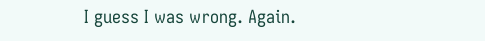I guess I was wrong. Again.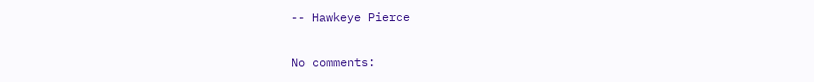-- Hawkeye Pierce

No comments: